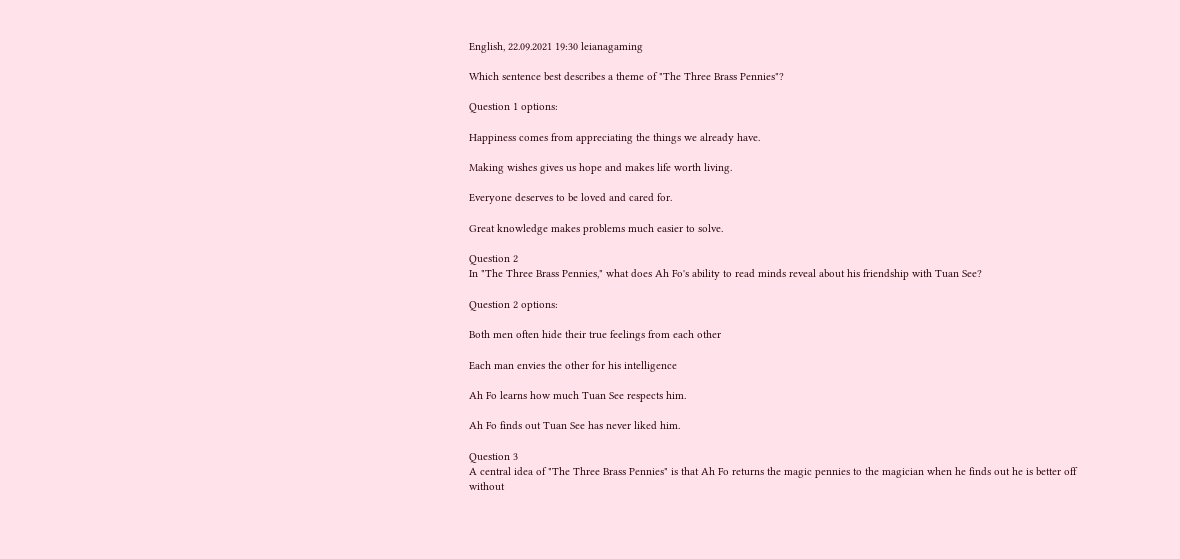English, 22.09.2021 19:30 leianagaming

Which sentence best describes a theme of "The Three Brass Pennies"?

Question 1 options:

Happiness comes from appreciating the things we already have.

Making wishes gives us hope and makes life worth living.

Everyone deserves to be loved and cared for.

Great knowledge makes problems much easier to solve.

Question 2
In "The Three Brass Pennies," what does Ah Fo's ability to read minds reveal about his friendship with Tuan See?

Question 2 options:

Both men often hide their true feelings from each other

Each man envies the other for his intelligence

Ah Fo learns how much Tuan See respects him.

Ah Fo finds out Tuan See has never liked him.

Question 3
A central idea of "The Three Brass Pennies" is that Ah Fo returns the magic pennies to the magician when he finds out he is better off without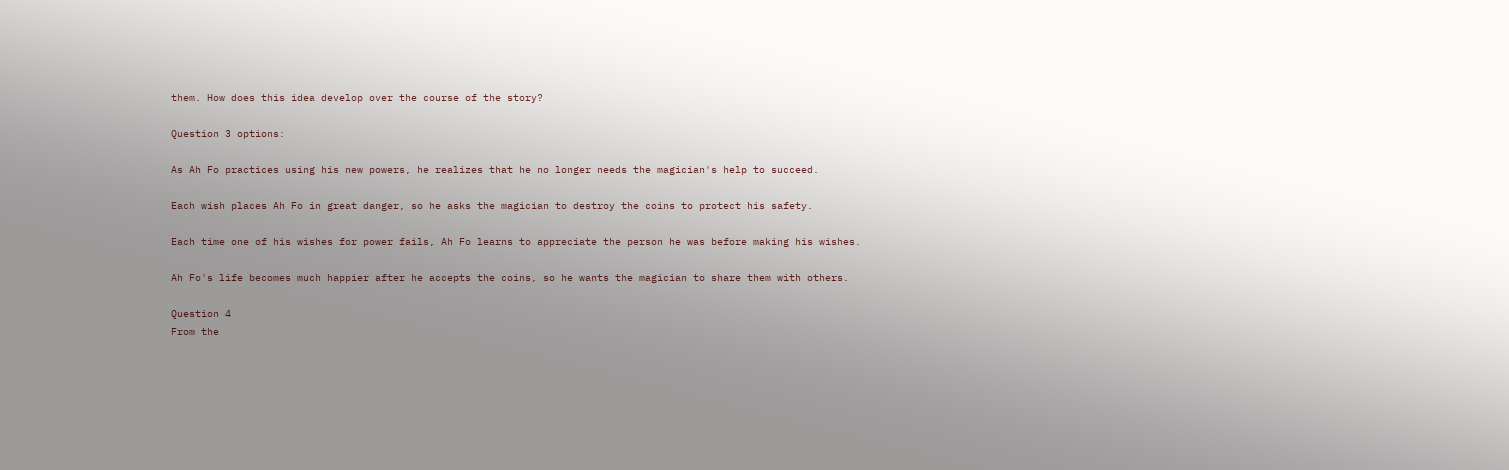them. How does this idea develop over the course of the story?

Question 3 options:

As Ah Fo practices using his new powers, he realizes that he no longer needs the magician's help to succeed.

Each wish places Ah Fo in great danger, so he asks the magician to destroy the coins to protect his safety.

Each time one of his wishes for power fails, Ah Fo learns to appreciate the person he was before making his wishes.

Ah Fo's life becomes much happier after he accepts the coins, so he wants the magician to share them with others.

Question 4
From the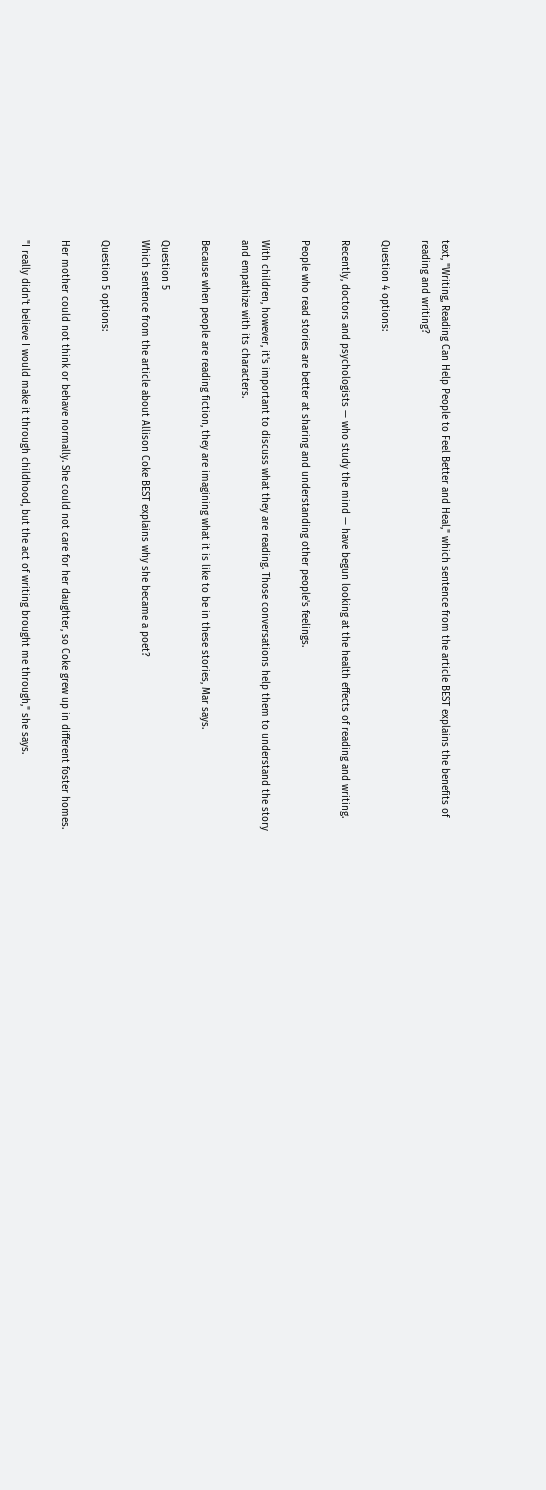text, "Writing, Reading Can Help People to Feel Better and Heal," which sentence from the article BEST explains the benefits of reading and writing?

Question 4 options:

Recently, doctors and psychologists — who study the mind — have begun looking at the health effects of reading and writing.

People who read stories are better at sharing and understanding other people's feelings.

With children, however, it's important to discuss what they are reading. Those conversations help them to understand the story and empathize with its characters.

Because when people are reading fiction, they are imagining what it is like to be in these stories, Mar says.

Question 5
Which sentence from the article about Allison Coke BEST explains why she became a poet?

Question 5 options:

Her mother could not think or behave normally. She could not care for her daughter, so Coke grew up in different foster homes.

"I really didn't believe I would make it through childhood, but the act of writing brought me through," she says.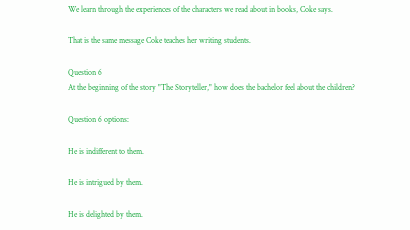We learn through the experiences of the characters we read about in books, Coke says.

That is the same message Coke teaches her writing students.

Question 6
At the beginning of the story "The Storyteller," how does the bachelor feel about the children?

Question 6 options:

He is indifferent to them.

He is intrigued by them.

He is delighted by them.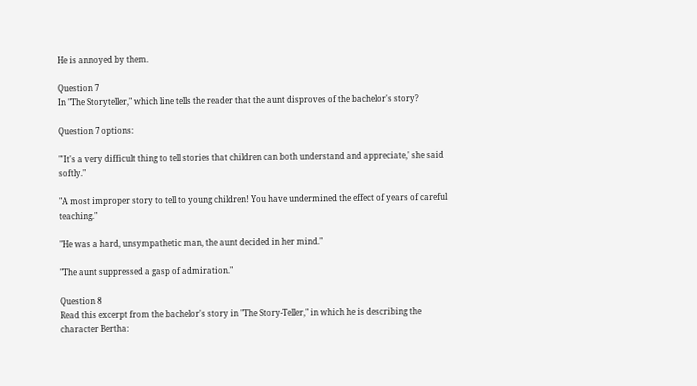He is annoyed by them.

Question 7
In "The Storyteller," which line tells the reader that the aunt disproves of the bachelor's story?

Question 7 options:

"'It's a very difficult thing to tell stories that children can both understand and appreciate,' she said softly."

"A most improper story to tell to young children! You have undermined the effect of years of careful teaching."

"He was a hard, unsympathetic man, the aunt decided in her mind."

"The aunt suppressed a gasp of admiration."

Question 8
Read this excerpt from the bachelor's story in "The Story-Teller," in which he is describing the character Bertha: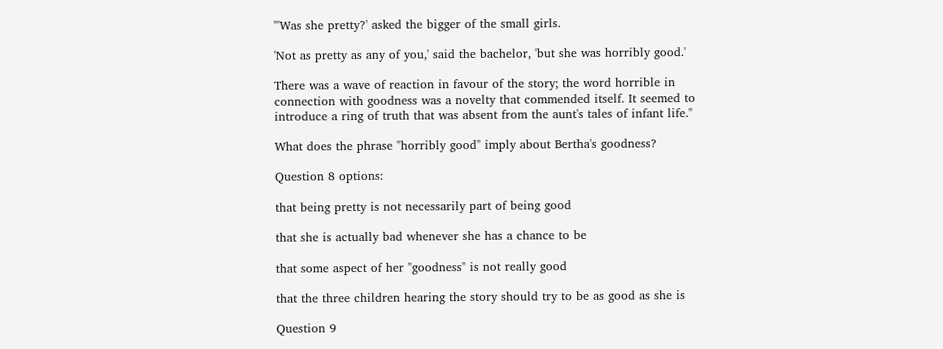"'Was she pretty?' asked the bigger of the small girls.

'Not as pretty as any of you,' said the bachelor, 'but she was horribly good.'

There was a wave of reaction in favour of the story; the word horrible in connection with goodness was a novelty that commended itself. It seemed to introduce a ring of truth that was absent from the aunt's tales of infant life."

What does the phrase "horribly good" imply about Bertha's goodness?

Question 8 options:

that being pretty is not necessarily part of being good

that she is actually bad whenever she has a chance to be

that some aspect of her "goodness" is not really good

that the three children hearing the story should try to be as good as she is

Question 9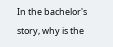In the bachelor's story, why is the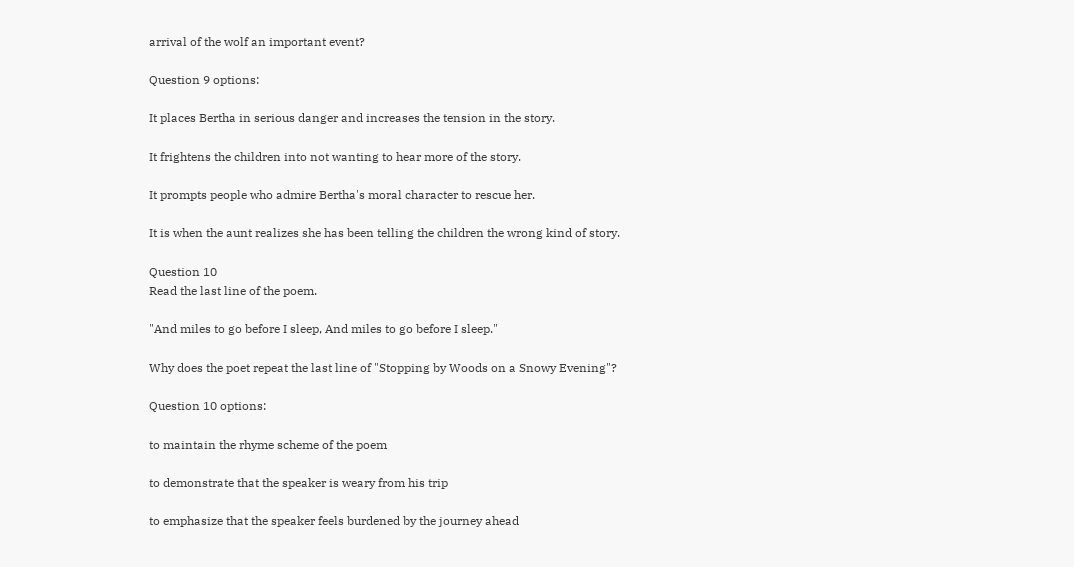arrival of the wolf an important event?

Question 9 options:

It places Bertha in serious danger and increases the tension in the story.

It frightens the children into not wanting to hear more of the story.

It prompts people who admire Bertha's moral character to rescue her.

It is when the aunt realizes she has been telling the children the wrong kind of story.

Question 10
Read the last line of the poem.

"And miles to go before I sleep, And miles to go before I sleep."

Why does the poet repeat the last line of "Stopping by Woods on a Snowy Evening"?

Question 10 options:

to maintain the rhyme scheme of the poem

to demonstrate that the speaker is weary from his trip

to emphasize that the speaker feels burdened by the journey ahead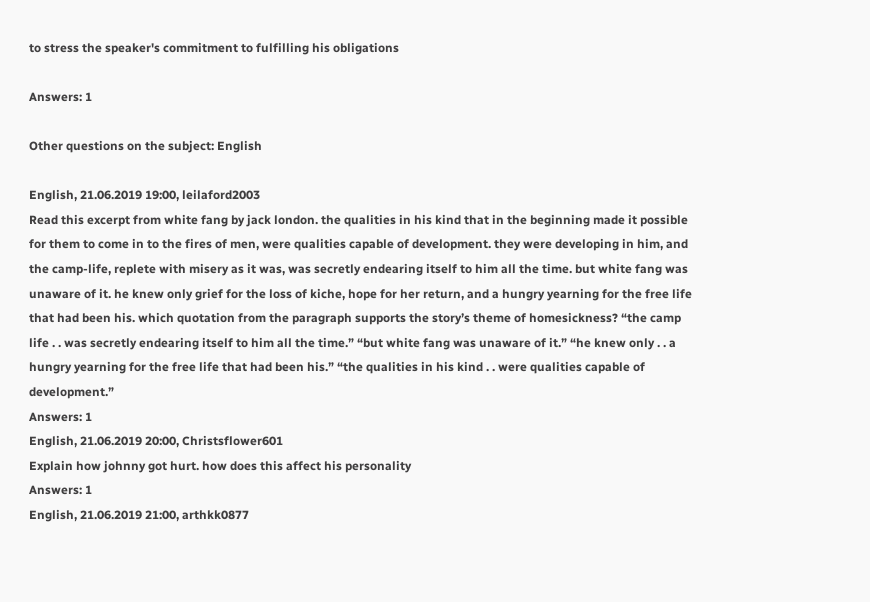to stress the speaker's commitment to fulfilling his obligations

Answers: 1

Other questions on the subject: English

English, 21.06.2019 19:00, leilaford2003
Read this excerpt from white fang by jack london. the qualities in his kind that in the beginning made it possible for them to come in to the fires of men, were qualities capable of development. they were developing in him, and the camp-life, replete with misery as it was, was secretly endearing itself to him all the time. but white fang was unaware of it. he knew only grief for the loss of kiche, hope for her return, and a hungry yearning for the free life that had been his. which quotation from the paragraph supports the story’s theme of homesickness? “the camp life . . was secretly endearing itself to him all the time.” “but white fang was unaware of it.” “he knew only . . a hungry yearning for the free life that had been his.” “the qualities in his kind . . were qualities capable of development.”
Answers: 1
English, 21.06.2019 20:00, Christsflower601
Explain how johnny got hurt. how does this affect his personality
Answers: 1
English, 21.06.2019 21:00, arthkk0877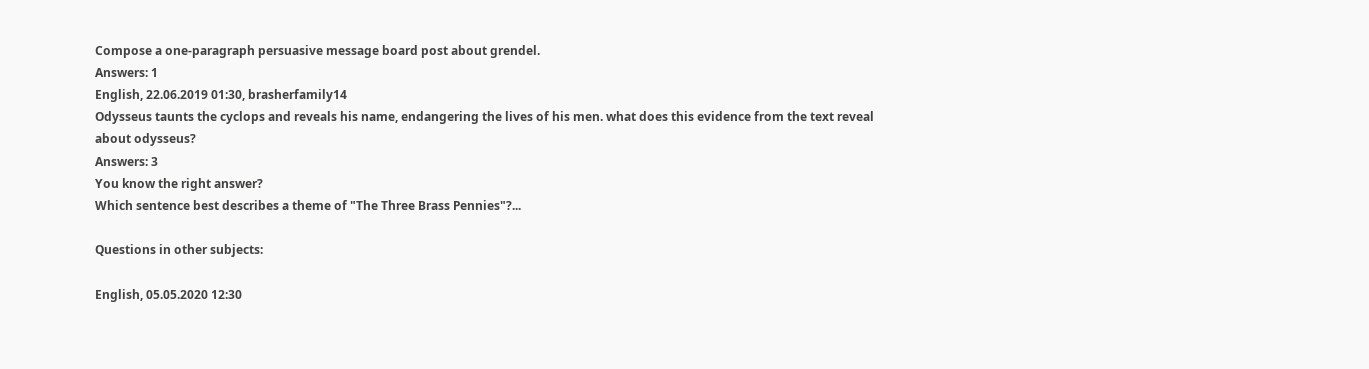Compose a one-paragraph persuasive message board post about grendel.
Answers: 1
English, 22.06.2019 01:30, brasherfamily14
Odysseus taunts the cyclops and reveals his name, endangering the lives of his men. what does this evidence from the text reveal about odysseus?
Answers: 3
You know the right answer?
Which sentence best describes a theme of "The Three Brass Pennies"?...

Questions in other subjects:

English, 05.05.2020 12:30